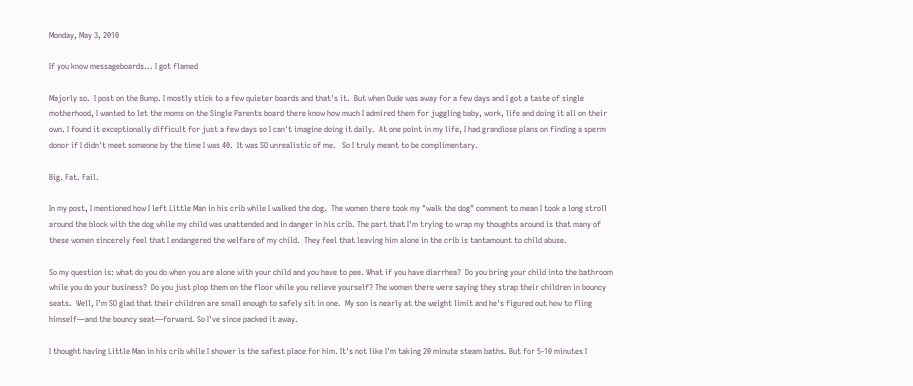Monday, May 3, 2010

If you know messageboards... I got flamed

Majorly so.  I post on the Bump. I mostly stick to a few quieter boards and that's it.  But when Dude was away for a few days and I got a taste of single motherhood, I wanted to let the moms on the Single Parents board there know how much I admired them for juggling baby, work, life and doing it all on their own. I found it exceptionally difficult for just a few days so I can't imagine doing it daily.  At one point in my life, I had grandiose plans on finding a sperm donor if I didn't meet someone by the time I was 40.  It was SO unrealistic of me.   So I truly meant to be complimentary.

Big. Fat. Fail.

In my post, I mentioned how I left Little Man in his crib while I walked the dog.  The women there took my "walk the dog" comment to mean I took a long stroll around the block with the dog while my child was unattended and in danger in his crib. The part that I'm trying to wrap my thoughts around is that many of these women sincerely feel that I endangered the welfare of my child.  They feel that leaving him alone in the crib is tantamount to child abuse.

So my question is: what do you do when you are alone with your child and you have to pee. What if you have diarrhea?  Do you bring your child into the bathroom while you do your business?  Do you just plop them on the floor while you relieve yourself? The women there were saying they strap their children in bouncy seats.  Well, I'm SO glad that their children are small enough to safely sit in one.  My son is nearly at the weight limit and he's figured out how to fling himself—and the bouncy seat—forward. So I've since packed it away.

I thought having Little Man in his crib while I shower is the safest place for him. It's not like I'm taking 20 minute steam baths. But for 5-10 minutes I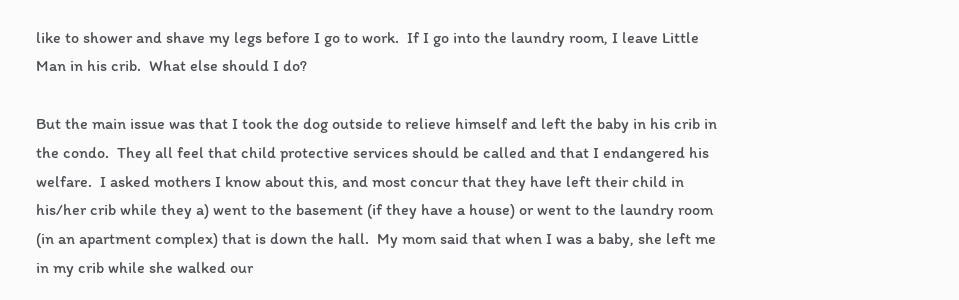like to shower and shave my legs before I go to work.  If I go into the laundry room, I leave Little Man in his crib.  What else should I do?

But the main issue was that I took the dog outside to relieve himself and left the baby in his crib in the condo.  They all feel that child protective services should be called and that I endangered his welfare.  I asked mothers I know about this, and most concur that they have left their child in his/her crib while they a) went to the basement (if they have a house) or went to the laundry room (in an apartment complex) that is down the hall.  My mom said that when I was a baby, she left me in my crib while she walked our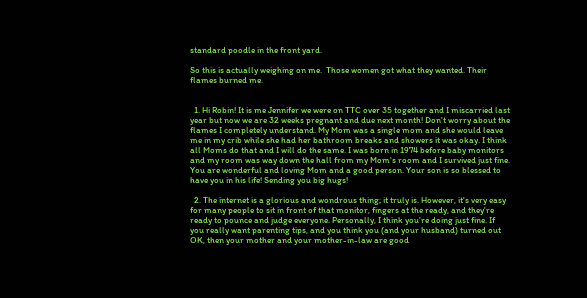standard poodle in the front yard.

So this is actually weighing on me.  Those women got what they wanted. Their flames burned me.


  1. Hi Robin! It is me Jennifer we were on TTC over 35 together and I miscarried last year but now we are 32 weeks pregnant and due next month! Don't worry about the flames I completely understand. My Mom was a single mom and she would leave me in my crib while she had her bathroom breaks and showers it was okay. I think all Moms do that and I will do the same. I was born in 1974 before baby monitors and my room was way down the hall from my Mom's room and I survived just fine. You are wonderful and loving Mom and a good person. Your son is so blessed to have you in his life! Sending you big hugs!

  2. The internet is a glorious and wondrous thing; it truly is. However, it's very easy for many people to sit in front of that monitor, fingers at the ready, and they're ready to pounce and judge everyone. Personally, I think you're doing just fine. If you really want parenting tips, and you think you (and your husband) turned out OK, then your mother and your mother-in-law are good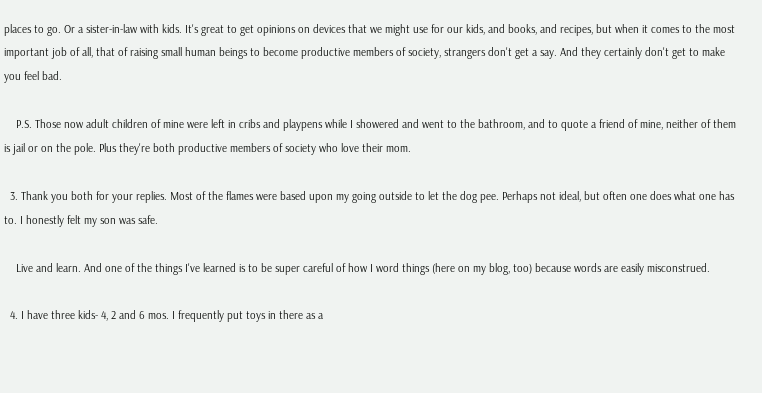places to go. Or a sister-in-law with kids. It's great to get opinions on devices that we might use for our kids, and books, and recipes, but when it comes to the most important job of all, that of raising small human beings to become productive members of society, strangers don't get a say. And they certainly don't get to make you feel bad.

    P.S. Those now adult children of mine were left in cribs and playpens while I showered and went to the bathroom, and to quote a friend of mine, neither of them is jail or on the pole. Plus they're both productive members of society who love their mom.

  3. Thank you both for your replies. Most of the flames were based upon my going outside to let the dog pee. Perhaps not ideal, but often one does what one has to. I honestly felt my son was safe.

    Live and learn. And one of the things I've learned is to be super careful of how I word things (here on my blog, too) because words are easily misconstrued.

  4. I have three kids- 4, 2 and 6 mos. I frequently put toys in there as a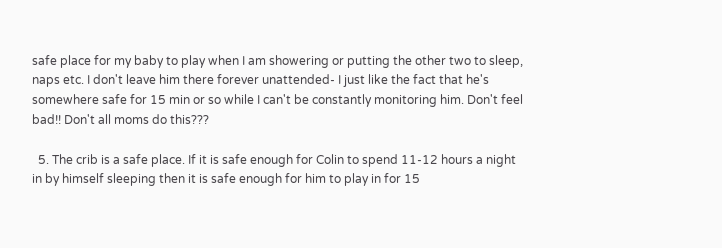safe place for my baby to play when I am showering or putting the other two to sleep, naps etc. I don't leave him there forever unattended- I just like the fact that he's somewhere safe for 15 min or so while I can't be constantly monitoring him. Don't feel bad!! Don't all moms do this???

  5. The crib is a safe place. If it is safe enough for Colin to spend 11-12 hours a night in by himself sleeping then it is safe enough for him to play in for 15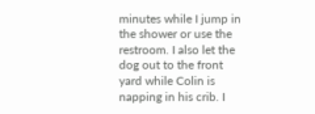minutes while I jump in the shower or use the restroom. I also let the dog out to the front yard while Colin is napping in his crib. I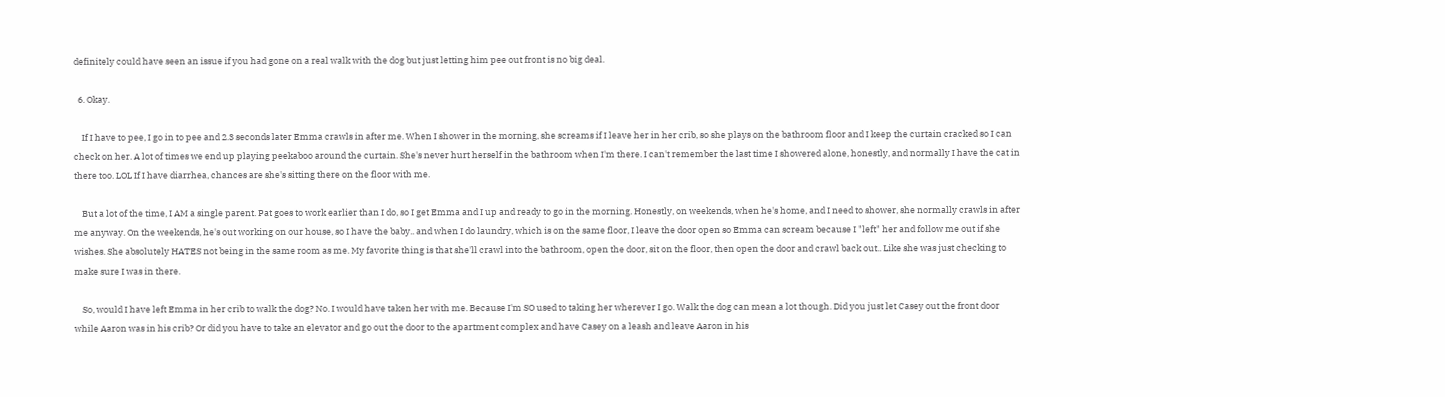definitely could have seen an issue if you had gone on a real walk with the dog but just letting him pee out front is no big deal.

  6. Okay.

    If I have to pee, I go in to pee and 2.3 seconds later Emma crawls in after me. When I shower in the morning, she screams if I leave her in her crib, so she plays on the bathroom floor and I keep the curtain cracked so I can check on her. A lot of times we end up playing peekaboo around the curtain. She's never hurt herself in the bathroom when I'm there. I can't remember the last time I showered alone, honestly, and normally I have the cat in there too. LOL If I have diarrhea, chances are she's sitting there on the floor with me.

    But a lot of the time, I AM a single parent. Pat goes to work earlier than I do, so I get Emma and I up and ready to go in the morning. Honestly, on weekends, when he's home, and I need to shower, she normally crawls in after me anyway. On the weekends, he's out working on our house, so I have the baby.. and when I do laundry, which is on the same floor, I leave the door open so Emma can scream because I "left" her and follow me out if she wishes. She absolutely HATES not being in the same room as me. My favorite thing is that she'll crawl into the bathroom, open the door, sit on the floor, then open the door and crawl back out.. Like she was just checking to make sure I was in there.

    So, would I have left Emma in her crib to walk the dog? No. I would have taken her with me. Because I'm SO used to taking her wherever I go. Walk the dog can mean a lot though. Did you just let Casey out the front door while Aaron was in his crib? Or did you have to take an elevator and go out the door to the apartment complex and have Casey on a leash and leave Aaron in his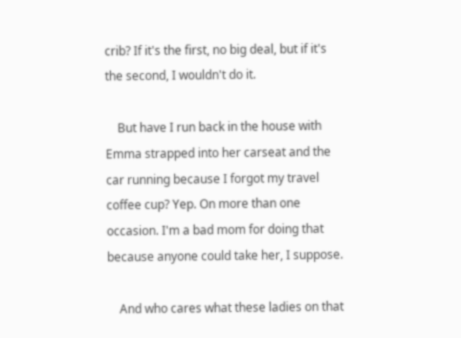crib? If it's the first, no big deal, but if it's the second, I wouldn't do it.

    But have I run back in the house with Emma strapped into her carseat and the car running because I forgot my travel coffee cup? Yep. On more than one occasion. I'm a bad mom for doing that because anyone could take her, I suppose.

    And who cares what these ladies on that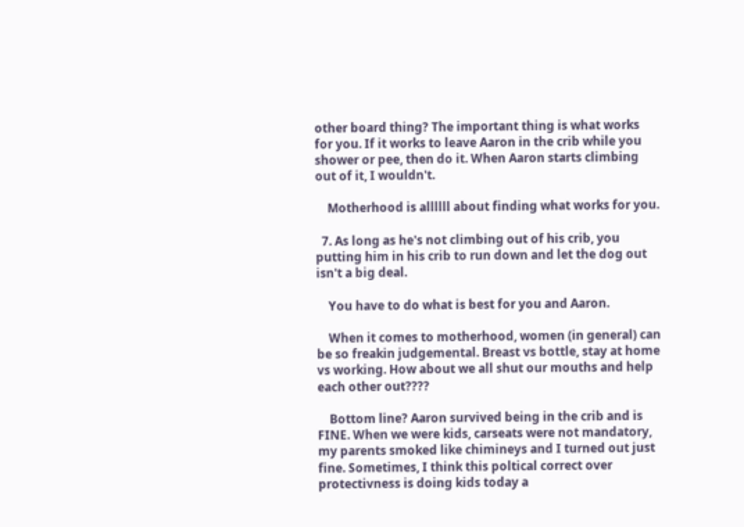other board thing? The important thing is what works for you. If it works to leave Aaron in the crib while you shower or pee, then do it. When Aaron starts climbing out of it, I wouldn't.

    Motherhood is allllll about finding what works for you.

  7. As long as he's not climbing out of his crib, you putting him in his crib to run down and let the dog out isn't a big deal.

    You have to do what is best for you and Aaron.

    When it comes to motherhood, women (in general) can be so freakin judgemental. Breast vs bottle, stay at home vs working. How about we all shut our mouths and help each other out????

    Bottom line? Aaron survived being in the crib and is FINE. When we were kids, carseats were not mandatory, my parents smoked like chimineys and I turned out just fine. Sometimes, I think this poltical correct over protectivness is doing kids today a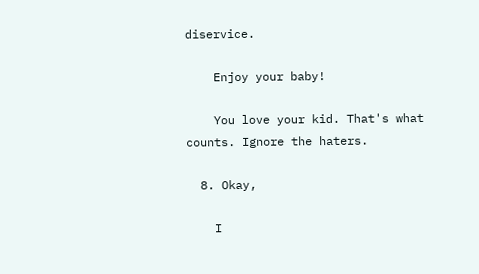diservice.

    Enjoy your baby!

    You love your kid. That's what counts. Ignore the haters.

  8. Okay,

    I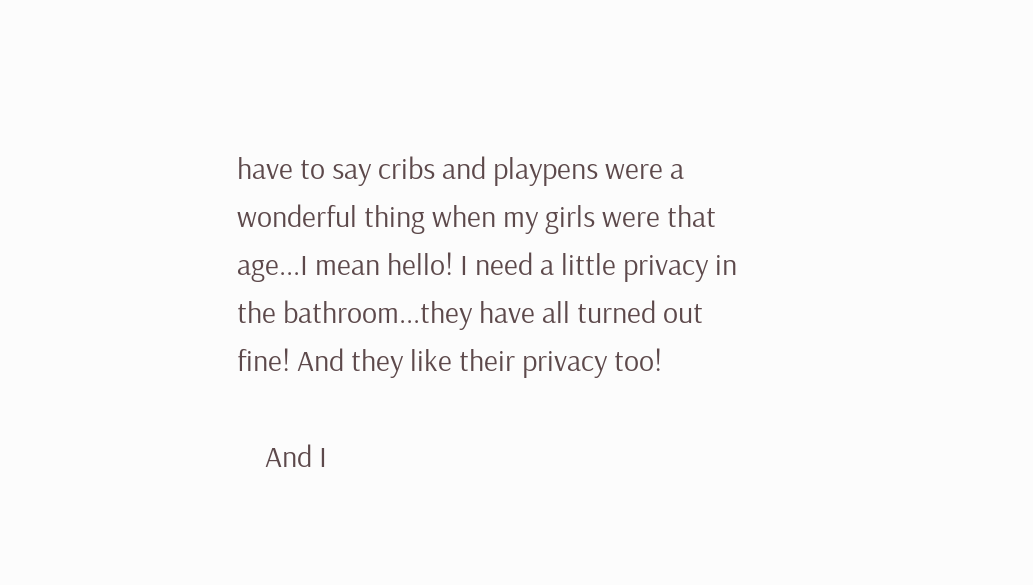have to say cribs and playpens were a wonderful thing when my girls were that age...I mean hello! I need a little privacy in the bathroom...they have all turned out fine! And they like their privacy too!

    And I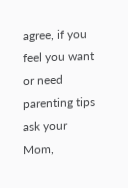agree, if you feel you want or need parenting tips ask your Mom,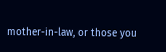mother-in-law, or those you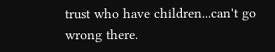trust who have children...can't go wrong there.